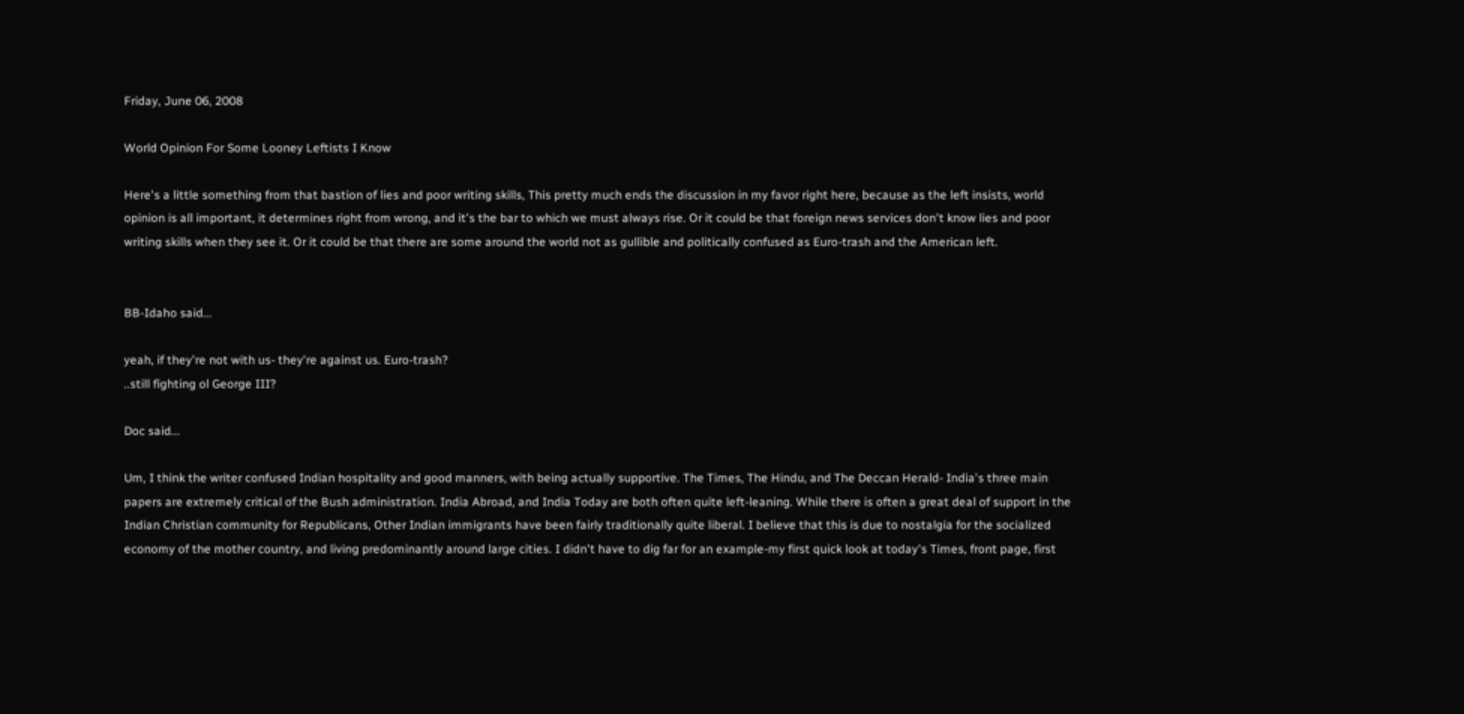Friday, June 06, 2008

World Opinion For Some Looney Leftists I Know

Here's a little something from that bastion of lies and poor writing skills, This pretty much ends the discussion in my favor right here, because as the left insists, world opinion is all important, it determines right from wrong, and it's the bar to which we must always rise. Or it could be that foreign news services don't know lies and poor writing skills when they see it. Or it could be that there are some around the world not as gullible and politically confused as Euro-trash and the American left.


BB-Idaho said...

yeah, if they're not with us- they're against us. Euro-trash?
..still fighting ol George III?

Doc said...

Um, I think the writer confused Indian hospitality and good manners, with being actually supportive. The Times, The Hindu, and The Deccan Herald- India's three main papers are extremely critical of the Bush administration. India Abroad, and India Today are both often quite left-leaning. While there is often a great deal of support in the Indian Christian community for Republicans, Other Indian immigrants have been fairly traditionally quite liberal. I believe that this is due to nostalgia for the socialized economy of the mother country, and living predominantly around large cities. I didn't have to dig far for an example-my first quick look at today's Times, front page, first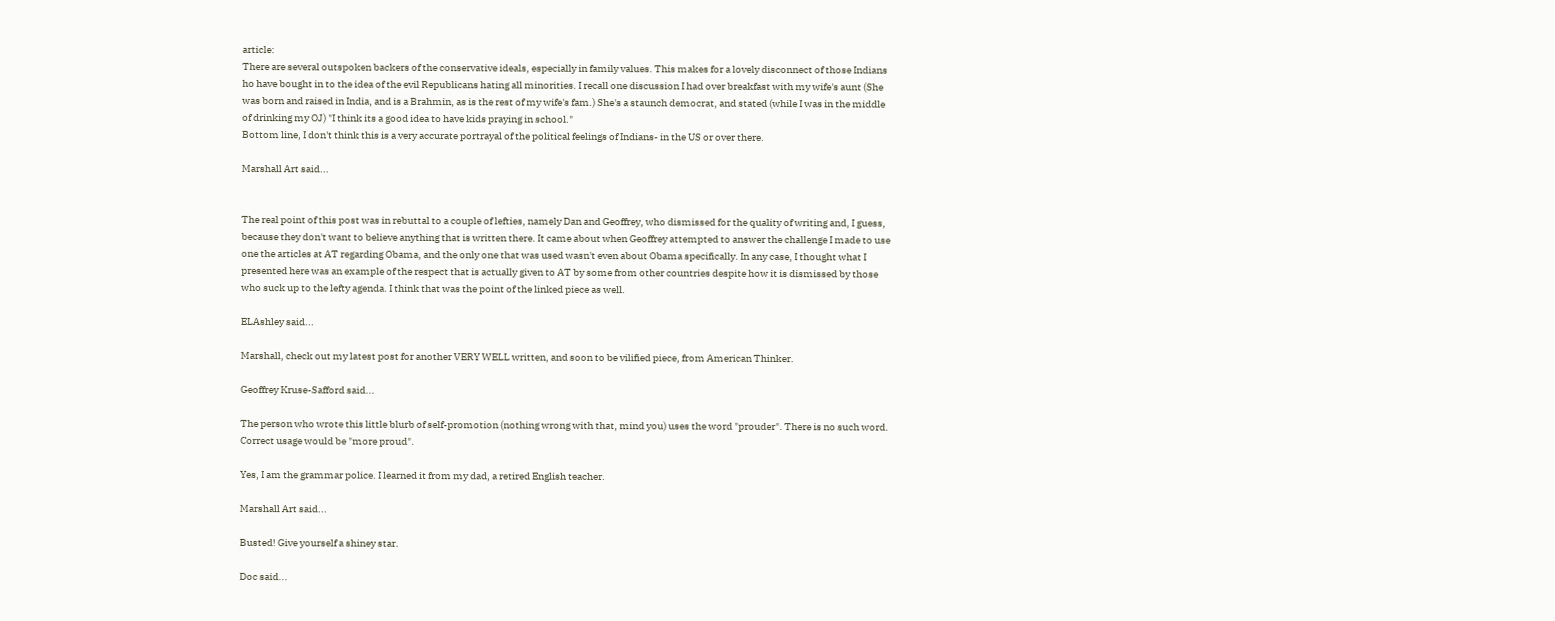article:
There are several outspoken backers of the conservative ideals, especially in family values. This makes for a lovely disconnect of those Indians ho have bought in to the idea of the evil Republicans hating all minorities. I recall one discussion I had over breakfast with my wife's aunt (She was born and raised in India, and is a Brahmin, as is the rest of my wife's fam.) She's a staunch democrat, and stated (while I was in the middle of drinking my OJ) "I think its a good idea to have kids praying in school."
Bottom line, I don't think this is a very accurate portrayal of the political feelings of Indians- in the US or over there.

Marshall Art said...


The real point of this post was in rebuttal to a couple of lefties, namely Dan and Geoffrey, who dismissed for the quality of writing and, I guess, because they don't want to believe anything that is written there. It came about when Geoffrey attempted to answer the challenge I made to use one the articles at AT regarding Obama, and the only one that was used wasn't even about Obama specifically. In any case, I thought what I presented here was an example of the respect that is actually given to AT by some from other countries despite how it is dismissed by those who suck up to the lefty agenda. I think that was the point of the linked piece as well.

ELAshley said...

Marshall, check out my latest post for another VERY WELL written, and soon to be vilified piece, from American Thinker.

Geoffrey Kruse-Safford said...

The person who wrote this little blurb of self-promotion (nothing wrong with that, mind you) uses the word "prouder". There is no such word. Correct usage would be "more proud".

Yes, I am the grammar police. I learned it from my dad, a retired English teacher.

Marshall Art said...

Busted! Give yourself a shiney star.

Doc said...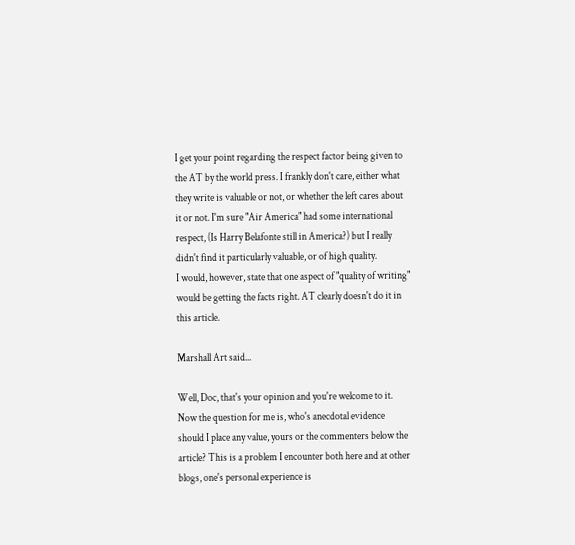I get your point regarding the respect factor being given to the AT by the world press. I frankly don't care, either what they write is valuable or not, or whether the left cares about it or not. I'm sure "Air America" had some international respect, (Is Harry Belafonte still in America?) but I really didn't find it particularly valuable, or of high quality.
I would, however, state that one aspect of "quality of writing" would be getting the facts right. AT clearly doesn't do it in this article.

Marshall Art said...

Well, Doc, that's your opinion and you're welcome to it. Now the question for me is, who's anecdotal evidence should I place any value, yours or the commenters below the article? This is a problem I encounter both here and at other blogs, one's personal experience is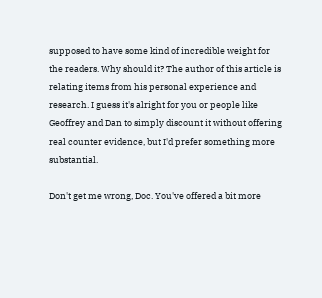supposed to have some kind of incredible weight for the readers. Why should it? The author of this article is relating items from his personal experience and research. I guess it's alright for you or people like Geoffrey and Dan to simply discount it without offering real counter evidence, but I'd prefer something more substantial.

Don't get me wrong, Doc. You've offered a bit more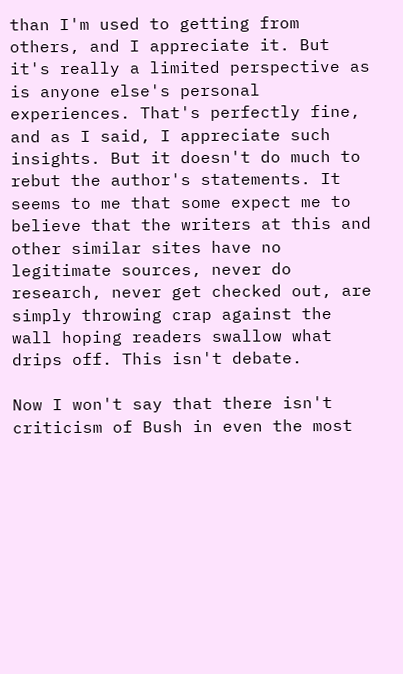than I'm used to getting from others, and I appreciate it. But it's really a limited perspective as is anyone else's personal experiences. That's perfectly fine, and as I said, I appreciate such insights. But it doesn't do much to rebut the author's statements. It seems to me that some expect me to believe that the writers at this and other similar sites have no legitimate sources, never do research, never get checked out, are simply throwing crap against the wall hoping readers swallow what drips off. This isn't debate.

Now I won't say that there isn't criticism of Bush in even the most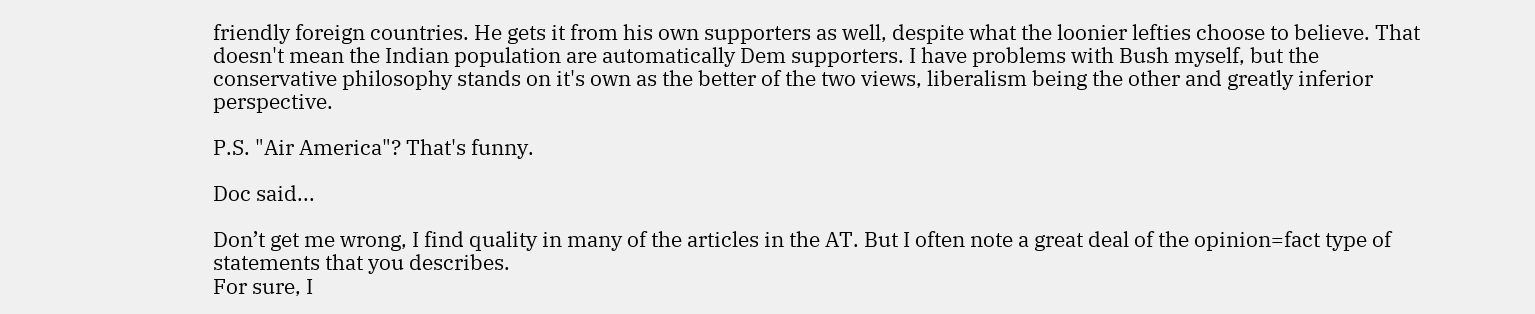friendly foreign countries. He gets it from his own supporters as well, despite what the loonier lefties choose to believe. That doesn't mean the Indian population are automatically Dem supporters. I have problems with Bush myself, but the conservative philosophy stands on it's own as the better of the two views, liberalism being the other and greatly inferior perspective.

P.S. "Air America"? That's funny.

Doc said...

Don’t get me wrong, I find quality in many of the articles in the AT. But I often note a great deal of the opinion=fact type of statements that you describes.
For sure, I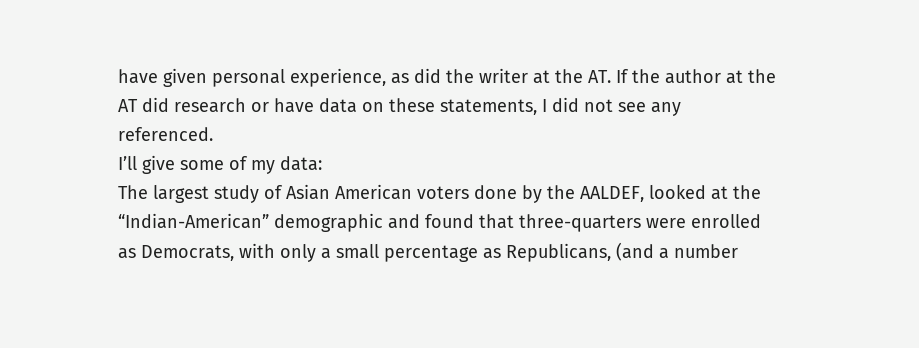have given personal experience, as did the writer at the AT. If the author at the AT did research or have data on these statements, I did not see any referenced.
I’ll give some of my data:
The largest study of Asian American voters done by the AALDEF, looked at the “Indian-American” demographic and found that three-quarters were enrolled as Democrats, with only a small percentage as Republicans, (and a number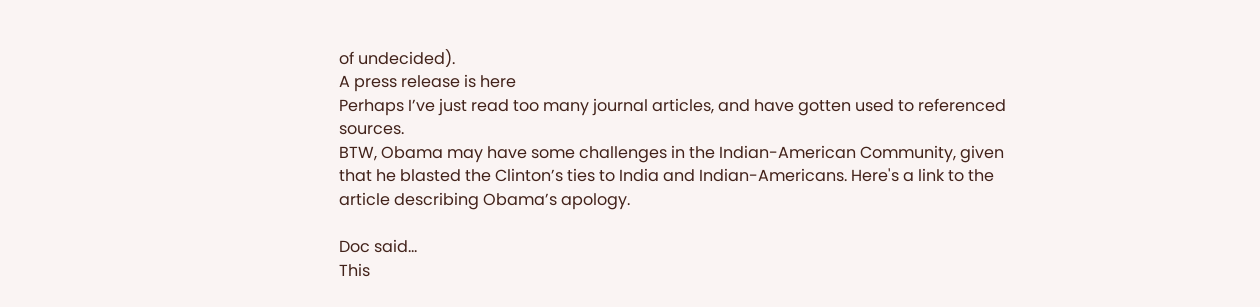of undecided).
A press release is here
Perhaps I’ve just read too many journal articles, and have gotten used to referenced sources.
BTW, Obama may have some challenges in the Indian-American Community, given that he blasted the Clinton’s ties to India and Indian-Americans. Here's a link to the article describing Obama’s apology.

Doc said...
This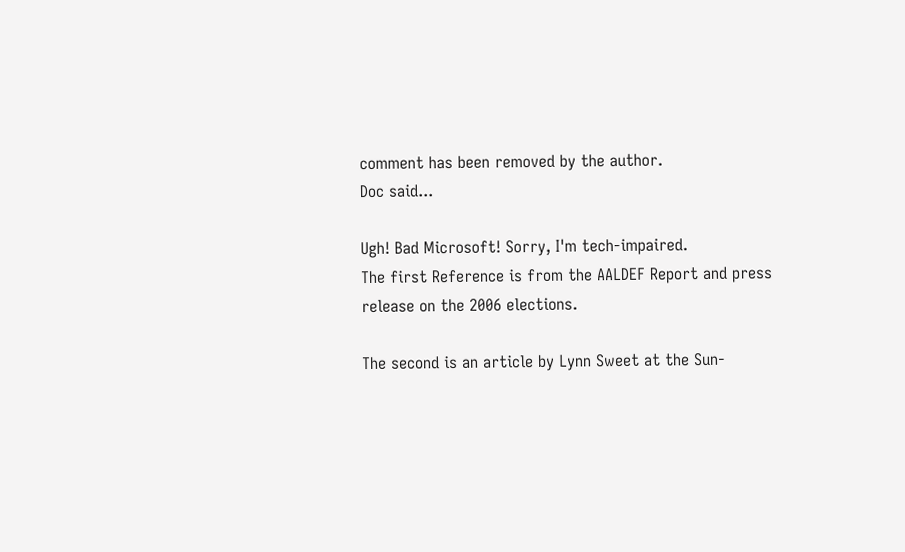comment has been removed by the author.
Doc said...

Ugh! Bad Microsoft! Sorry, I'm tech-impaired.
The first Reference is from the AALDEF Report and press release on the 2006 elections.

The second is an article by Lynn Sweet at the Sun-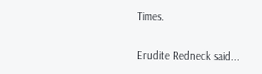Times.

Erudite Redneck said...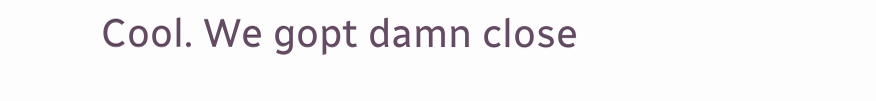Cool. We gopt damn close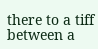there to a tiff between a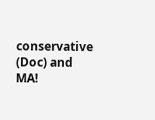conservative (Doc) and MA!